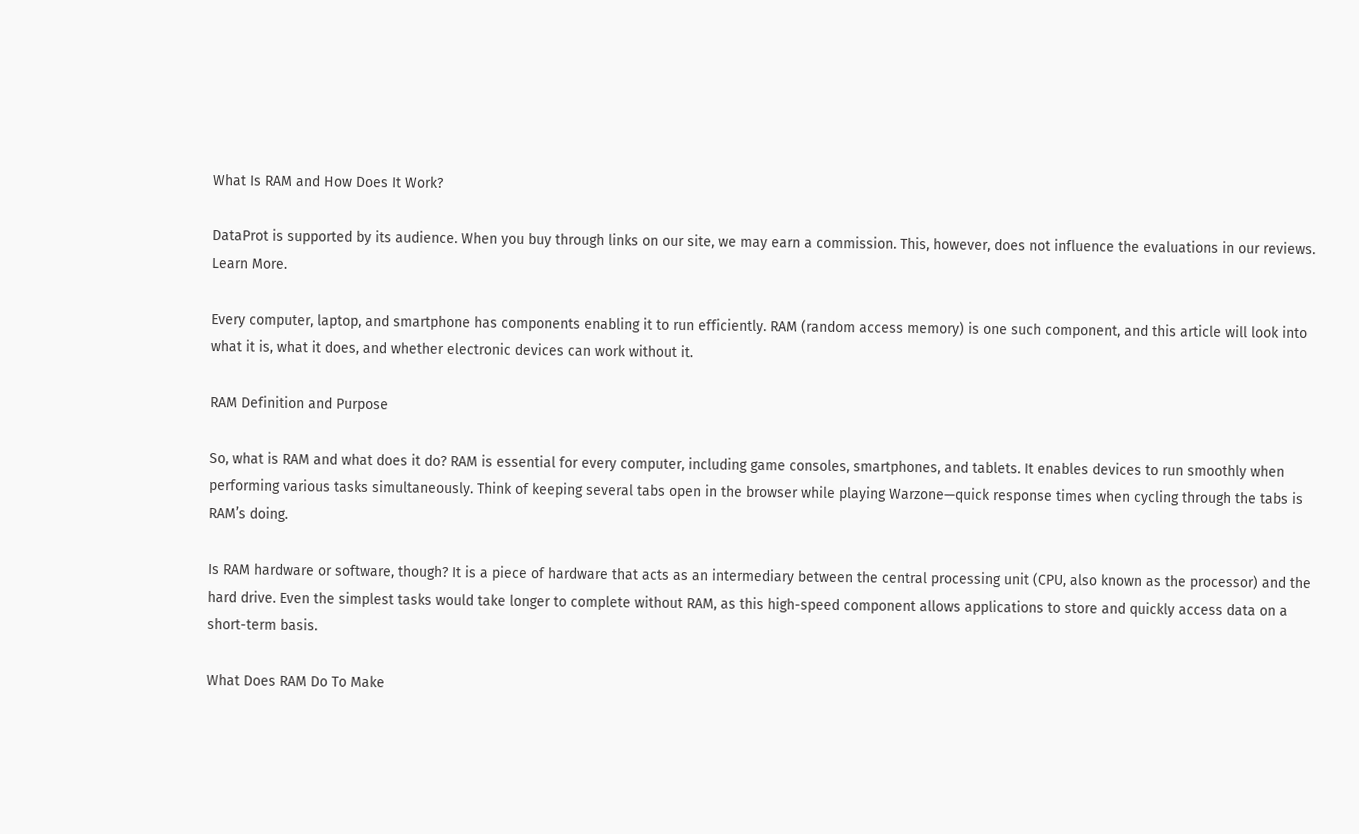What Is RAM and How Does It Work?

DataProt is supported by its audience. When you buy through links on our site, we may earn a commission. This, however, does not influence the evaluations in our reviews. Learn More.

Every computer, laptop, and smartphone has components enabling it to run efficiently. RAM (random access memory) is one such component, and this article will look into what it is, what it does, and whether electronic devices can work without it.

RAM Definition and Purpose

So, what is RAM and what does it do? RAM is essential for every computer, including game consoles, smartphones, and tablets. It enables devices to run smoothly when performing various tasks simultaneously. Think of keeping several tabs open in the browser while playing Warzone—quick response times when cycling through the tabs is RAM’s doing.

Is RAM hardware or software, though? It is a piece of hardware that acts as an intermediary between the central processing unit (CPU, also known as the processor) and the hard drive. Even the simplest tasks would take longer to complete without RAM, as this high-speed component allows applications to store and quickly access data on a short-term basis.

What Does RAM Do To Make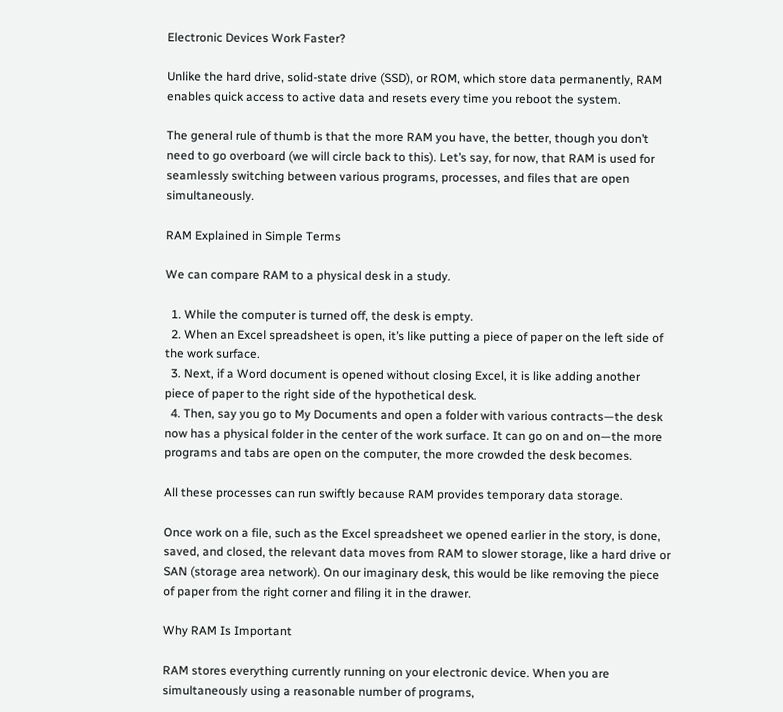Electronic Devices Work Faster?

Unlike the hard drive, solid-state drive (SSD), or ROM, which store data permanently, RAM enables quick access to active data and resets every time you reboot the system.

The general rule of thumb is that the more RAM you have, the better, though you don’t need to go overboard (we will circle back to this). Let’s say, for now, that RAM is used for seamlessly switching between various programs, processes, and files that are open simultaneously.

RAM Explained in Simple Terms

We can compare RAM to a physical desk in a study.

  1. While the computer is turned off, the desk is empty.
  2. When an Excel spreadsheet is open, it’s like putting a piece of paper on the left side of the work surface.
  3. Next, if a Word document is opened without closing Excel, it is like adding another piece of paper to the right side of the hypothetical desk.
  4. Then, say you go to My Documents and open a folder with various contracts—the desk now has a physical folder in the center of the work surface. It can go on and on—the more programs and tabs are open on the computer, the more crowded the desk becomes.

All these processes can run swiftly because RAM provides temporary data storage.

Once work on a file, such as the Excel spreadsheet we opened earlier in the story, is done, saved, and closed, the relevant data moves from RAM to slower storage, like a hard drive or SAN (storage area network). On our imaginary desk, this would be like removing the piece of paper from the right corner and filing it in the drawer.

Why RAM Is Important

RAM stores everything currently running on your electronic device. When you are simultaneously using a reasonable number of programs,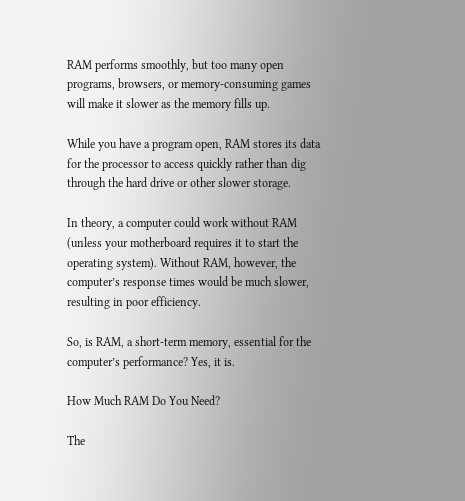RAM performs smoothly, but too many open programs, browsers, or memory-consuming games will make it slower as the memory fills up.

While you have a program open, RAM stores its data for the processor to access quickly rather than dig through the hard drive or other slower storage.

In theory, a computer could work without RAM (unless your motherboard requires it to start the operating system). Without RAM, however, the computer’s response times would be much slower, resulting in poor efficiency.

So, is RAM, a short-term memory, essential for the computer’s performance? Yes, it is.

How Much RAM Do You Need?

The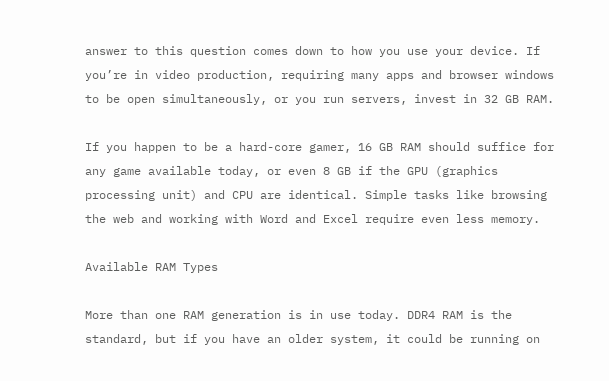answer to this question comes down to how you use your device. If you’re in video production, requiring many apps and browser windows to be open simultaneously, or you run servers, invest in 32 GB RAM.

If you happen to be a hard-core gamer, 16 GB RAM should suffice for any game available today, or even 8 GB if the GPU (graphics processing unit) and CPU are identical. Simple tasks like browsing the web and working with Word and Excel require even less memory.

Available RAM Types

More than one RAM generation is in use today. DDR4 RAM is the standard, but if you have an older system, it could be running on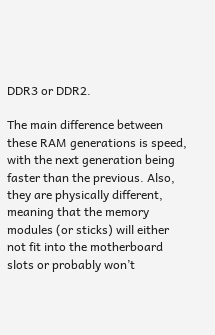DDR3 or DDR2.

The main difference between these RAM generations is speed, with the next generation being faster than the previous. Also, they are physically different, meaning that the memory modules (or sticks) will either not fit into the motherboard slots or probably won’t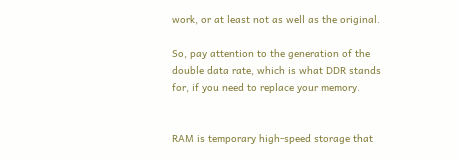work, or at least not as well as the original.

So, pay attention to the generation of the double data rate, which is what DDR stands for, if you need to replace your memory.


RAM is temporary high-speed storage that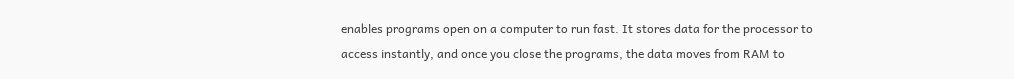enables programs open on a computer to run fast. It stores data for the processor to access instantly, and once you close the programs, the data moves from RAM to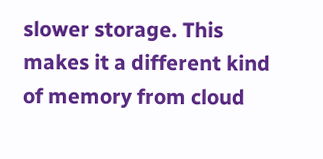slower storage. This makes it a different kind of memory from cloud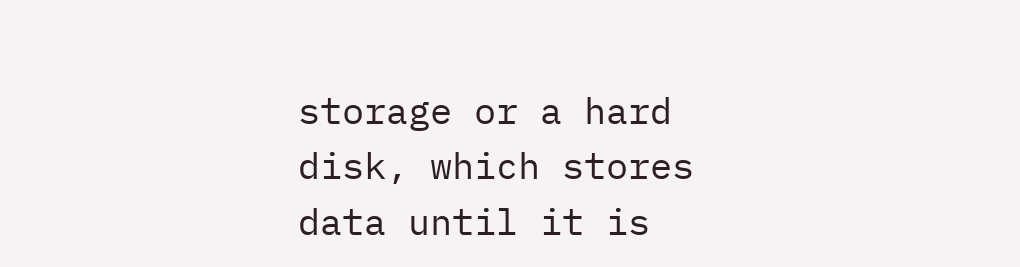storage or a hard disk, which stores data until it is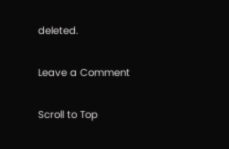deleted.

Leave a Comment

Scroll to Top